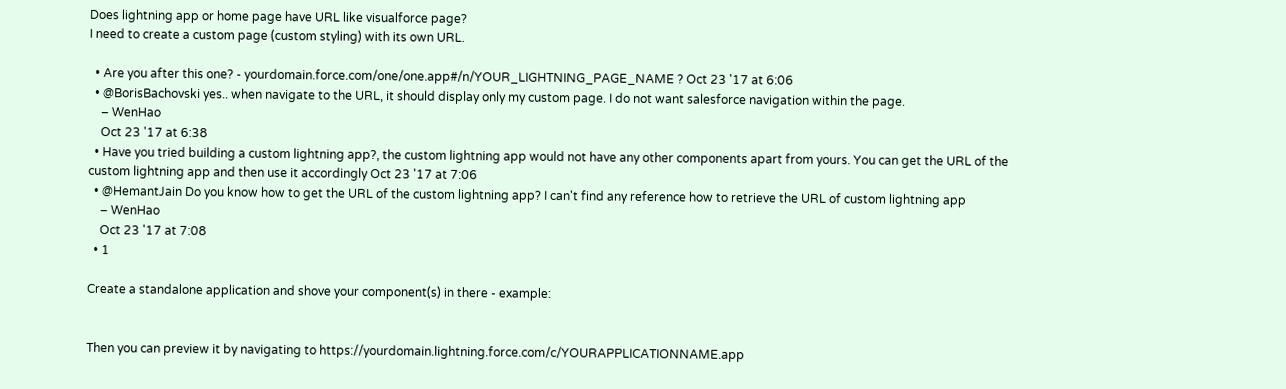Does lightning app or home page have URL like visualforce page?
I need to create a custom page (custom styling) with its own URL.

  • Are you after this one? - yourdomain.force.com/one/one.app#/n/YOUR_LIGHTNING_PAGE_NAME ? Oct 23 '17 at 6:06
  • @BorisBachovski yes.. when navigate to the URL, it should display only my custom page. I do not want salesforce navigation within the page.
    – WenHao
    Oct 23 '17 at 6:38
  • Have you tried building a custom lightning app?, the custom lightning app would not have any other components apart from yours. You can get the URL of the custom lightning app and then use it accordingly Oct 23 '17 at 7:06
  • @HemantJain Do you know how to get the URL of the custom lightning app? I can't find any reference how to retrieve the URL of custom lightning app
    – WenHao
    Oct 23 '17 at 7:08
  • 1

Create a standalone application and shove your component(s) in there - example:


Then you can preview it by navigating to https://yourdomain.lightning.force.com/c/YOURAPPLICATIONNAME.app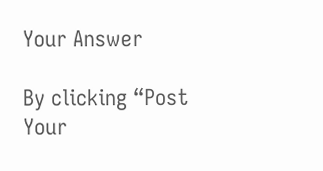Your Answer

By clicking “Post Your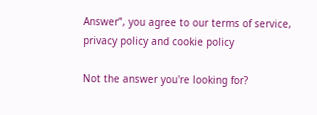Answer”, you agree to our terms of service, privacy policy and cookie policy

Not the answer you're looking for?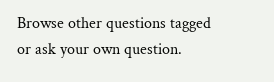Browse other questions tagged or ask your own question.